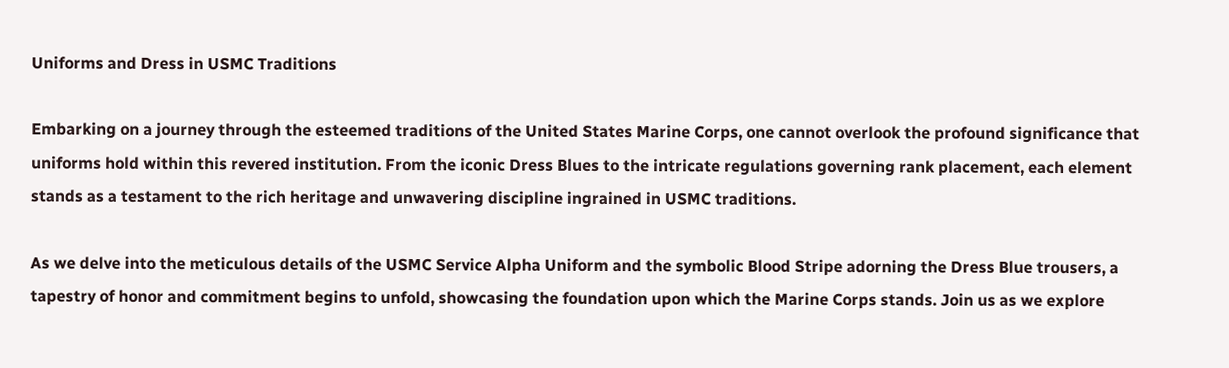Uniforms and Dress in USMC Traditions

Embarking on a journey through the esteemed traditions of the United States Marine Corps, one cannot overlook the profound significance that uniforms hold within this revered institution. From the iconic Dress Blues to the intricate regulations governing rank placement, each element stands as a testament to the rich heritage and unwavering discipline ingrained in USMC traditions.

As we delve into the meticulous details of the USMC Service Alpha Uniform and the symbolic Blood Stripe adorning the Dress Blue trousers, a tapestry of honor and commitment begins to unfold, showcasing the foundation upon which the Marine Corps stands. Join us as we explore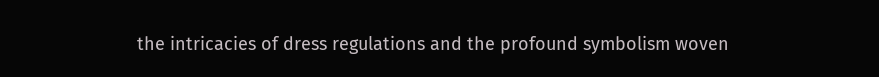the intricacies of dress regulations and the profound symbolism woven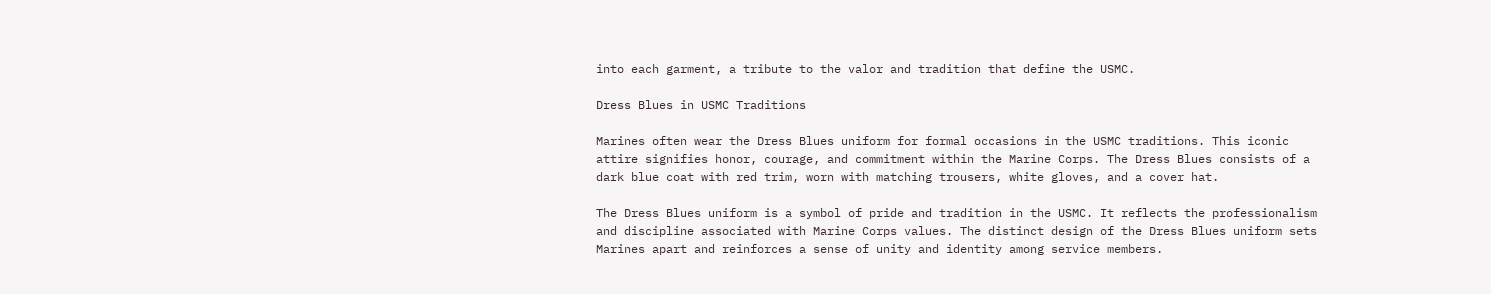into each garment, a tribute to the valor and tradition that define the USMC.

Dress Blues in USMC Traditions

Marines often wear the Dress Blues uniform for formal occasions in the USMC traditions. This iconic attire signifies honor, courage, and commitment within the Marine Corps. The Dress Blues consists of a dark blue coat with red trim, worn with matching trousers, white gloves, and a cover hat.

The Dress Blues uniform is a symbol of pride and tradition in the USMC. It reflects the professionalism and discipline associated with Marine Corps values. The distinct design of the Dress Blues uniform sets Marines apart and reinforces a sense of unity and identity among service members.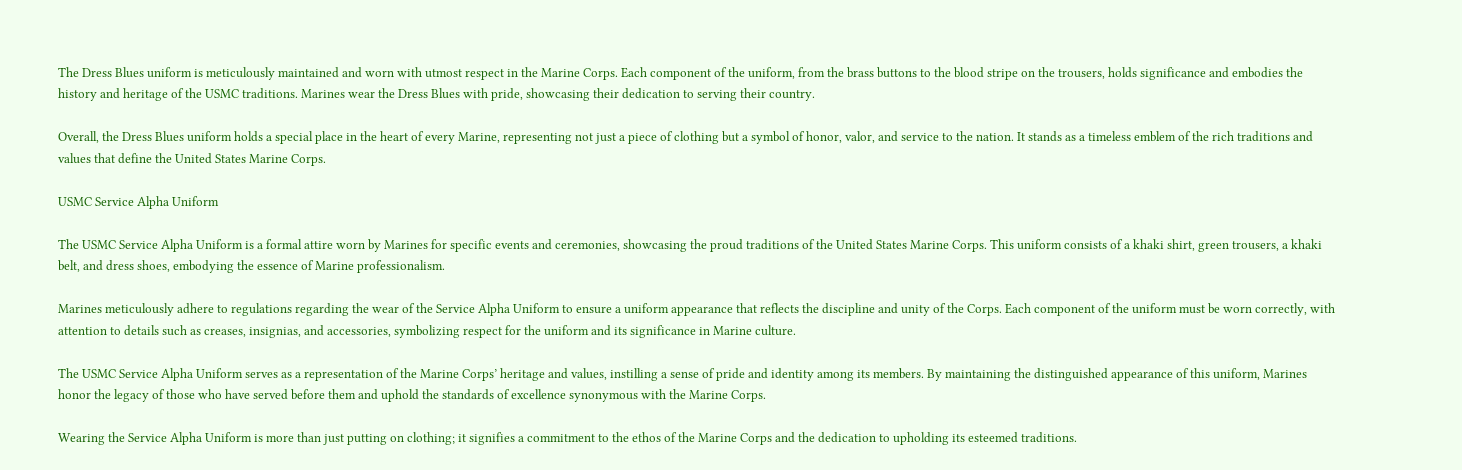The Dress Blues uniform is meticulously maintained and worn with utmost respect in the Marine Corps. Each component of the uniform, from the brass buttons to the blood stripe on the trousers, holds significance and embodies the history and heritage of the USMC traditions. Marines wear the Dress Blues with pride, showcasing their dedication to serving their country.

Overall, the Dress Blues uniform holds a special place in the heart of every Marine, representing not just a piece of clothing but a symbol of honor, valor, and service to the nation. It stands as a timeless emblem of the rich traditions and values that define the United States Marine Corps.

USMC Service Alpha Uniform

The USMC Service Alpha Uniform is a formal attire worn by Marines for specific events and ceremonies, showcasing the proud traditions of the United States Marine Corps. This uniform consists of a khaki shirt, green trousers, a khaki belt, and dress shoes, embodying the essence of Marine professionalism.

Marines meticulously adhere to regulations regarding the wear of the Service Alpha Uniform to ensure a uniform appearance that reflects the discipline and unity of the Corps. Each component of the uniform must be worn correctly, with attention to details such as creases, insignias, and accessories, symbolizing respect for the uniform and its significance in Marine culture.

The USMC Service Alpha Uniform serves as a representation of the Marine Corps’ heritage and values, instilling a sense of pride and identity among its members. By maintaining the distinguished appearance of this uniform, Marines honor the legacy of those who have served before them and uphold the standards of excellence synonymous with the Marine Corps.

Wearing the Service Alpha Uniform is more than just putting on clothing; it signifies a commitment to the ethos of the Marine Corps and the dedication to upholding its esteemed traditions.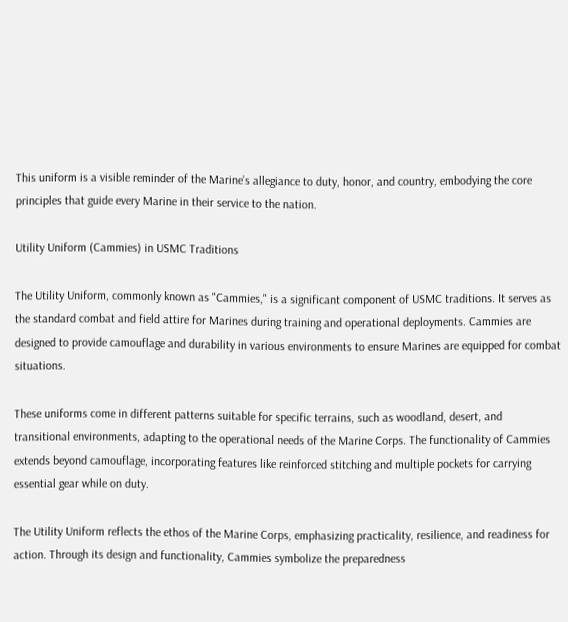This uniform is a visible reminder of the Marine’s allegiance to duty, honor, and country, embodying the core principles that guide every Marine in their service to the nation.

Utility Uniform (Cammies) in USMC Traditions

The Utility Uniform, commonly known as "Cammies," is a significant component of USMC traditions. It serves as the standard combat and field attire for Marines during training and operational deployments. Cammies are designed to provide camouflage and durability in various environments to ensure Marines are equipped for combat situations.

These uniforms come in different patterns suitable for specific terrains, such as woodland, desert, and transitional environments, adapting to the operational needs of the Marine Corps. The functionality of Cammies extends beyond camouflage, incorporating features like reinforced stitching and multiple pockets for carrying essential gear while on duty.

The Utility Uniform reflects the ethos of the Marine Corps, emphasizing practicality, resilience, and readiness for action. Through its design and functionality, Cammies symbolize the preparedness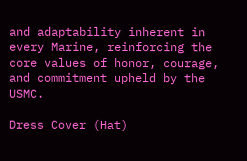and adaptability inherent in every Marine, reinforcing the core values of honor, courage, and commitment upheld by the USMC.

Dress Cover (Hat)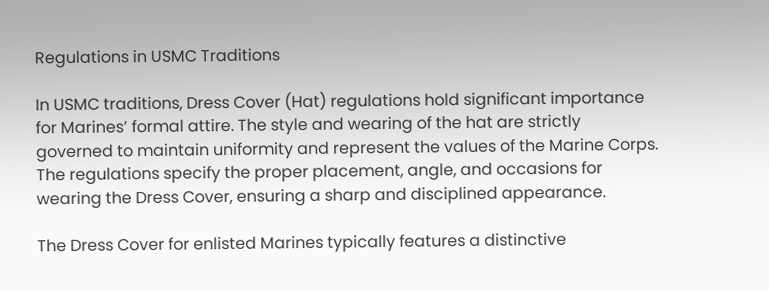Regulations in USMC Traditions

In USMC traditions, Dress Cover (Hat) regulations hold significant importance for Marines’ formal attire. The style and wearing of the hat are strictly governed to maintain uniformity and represent the values of the Marine Corps. The regulations specify the proper placement, angle, and occasions for wearing the Dress Cover, ensuring a sharp and disciplined appearance.

The Dress Cover for enlisted Marines typically features a distinctive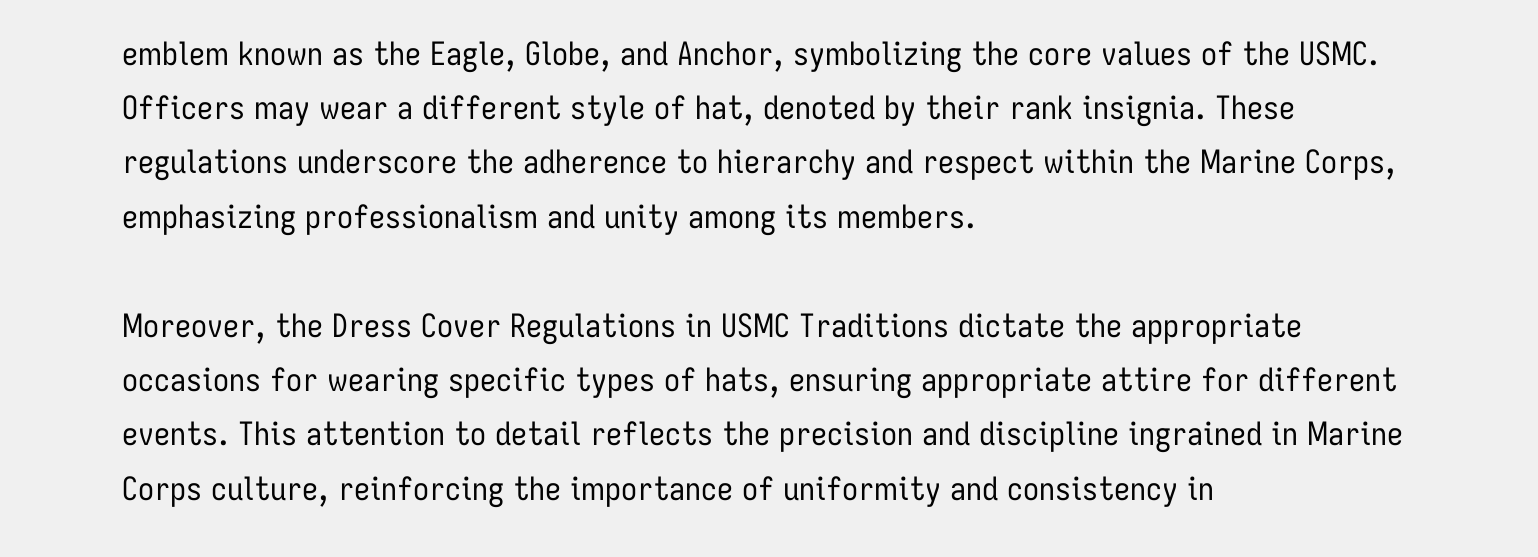emblem known as the Eagle, Globe, and Anchor, symbolizing the core values of the USMC. Officers may wear a different style of hat, denoted by their rank insignia. These regulations underscore the adherence to hierarchy and respect within the Marine Corps, emphasizing professionalism and unity among its members.

Moreover, the Dress Cover Regulations in USMC Traditions dictate the appropriate occasions for wearing specific types of hats, ensuring appropriate attire for different events. This attention to detail reflects the precision and discipline ingrained in Marine Corps culture, reinforcing the importance of uniformity and consistency in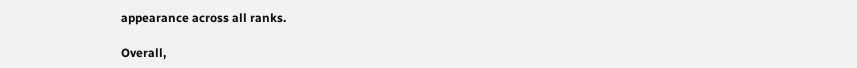appearance across all ranks.

Overall,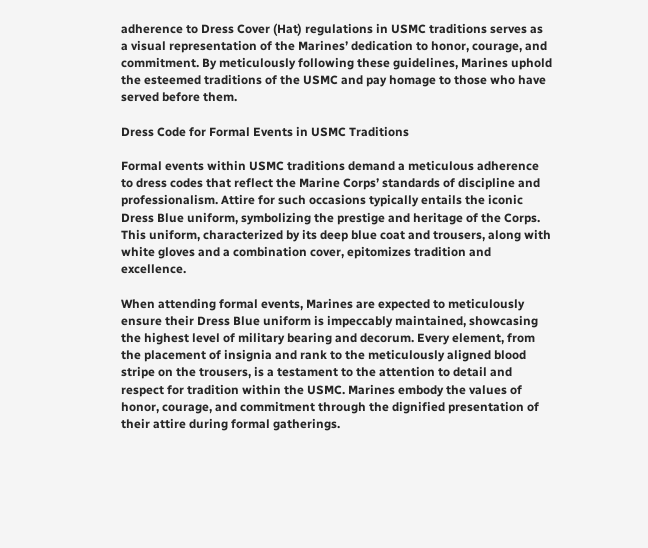adherence to Dress Cover (Hat) regulations in USMC traditions serves as a visual representation of the Marines’ dedication to honor, courage, and commitment. By meticulously following these guidelines, Marines uphold the esteemed traditions of the USMC and pay homage to those who have served before them.

Dress Code for Formal Events in USMC Traditions

Formal events within USMC traditions demand a meticulous adherence to dress codes that reflect the Marine Corps’ standards of discipline and professionalism. Attire for such occasions typically entails the iconic Dress Blue uniform, symbolizing the prestige and heritage of the Corps. This uniform, characterized by its deep blue coat and trousers, along with white gloves and a combination cover, epitomizes tradition and excellence.

When attending formal events, Marines are expected to meticulously ensure their Dress Blue uniform is impeccably maintained, showcasing the highest level of military bearing and decorum. Every element, from the placement of insignia and rank to the meticulously aligned blood stripe on the trousers, is a testament to the attention to detail and respect for tradition within the USMC. Marines embody the values of honor, courage, and commitment through the dignified presentation of their attire during formal gatherings.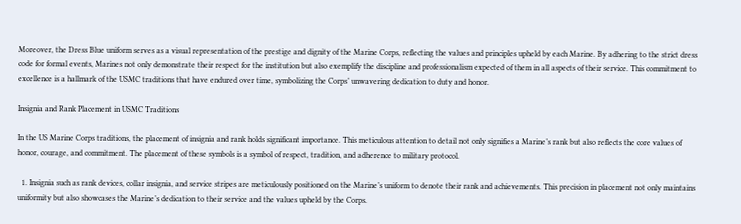Moreover, the Dress Blue uniform serves as a visual representation of the prestige and dignity of the Marine Corps, reflecting the values and principles upheld by each Marine. By adhering to the strict dress code for formal events, Marines not only demonstrate their respect for the institution but also exemplify the discipline and professionalism expected of them in all aspects of their service. This commitment to excellence is a hallmark of the USMC traditions that have endured over time, symbolizing the Corps’ unwavering dedication to duty and honor.

Insignia and Rank Placement in USMC Traditions

In the US Marine Corps traditions, the placement of insignia and rank holds significant importance. This meticulous attention to detail not only signifies a Marine’s rank but also reflects the core values of honor, courage, and commitment. The placement of these symbols is a symbol of respect, tradition, and adherence to military protocol.

  1. Insignia such as rank devices, collar insignia, and service stripes are meticulously positioned on the Marine’s uniform to denote their rank and achievements. This precision in placement not only maintains uniformity but also showcases the Marine’s dedication to their service and the values upheld by the Corps.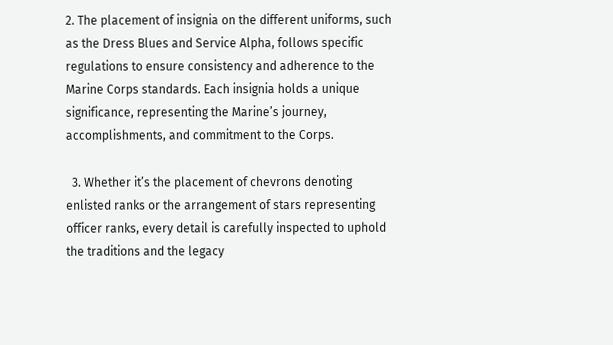2. The placement of insignia on the different uniforms, such as the Dress Blues and Service Alpha, follows specific regulations to ensure consistency and adherence to the Marine Corps standards. Each insignia holds a unique significance, representing the Marine’s journey, accomplishments, and commitment to the Corps.

  3. Whether it’s the placement of chevrons denoting enlisted ranks or the arrangement of stars representing officer ranks, every detail is carefully inspected to uphold the traditions and the legacy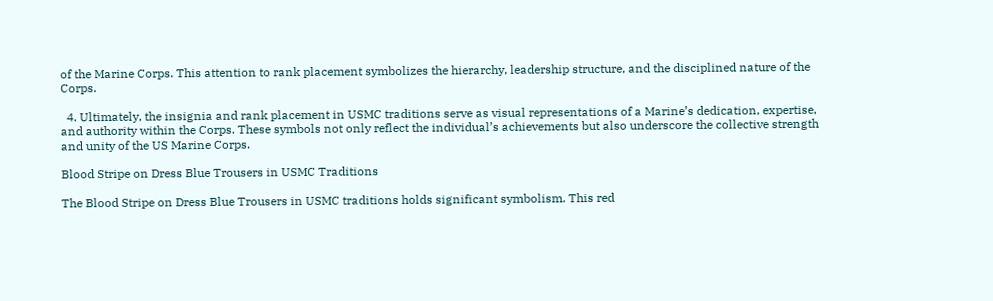of the Marine Corps. This attention to rank placement symbolizes the hierarchy, leadership structure, and the disciplined nature of the Corps.

  4. Ultimately, the insignia and rank placement in USMC traditions serve as visual representations of a Marine’s dedication, expertise, and authority within the Corps. These symbols not only reflect the individual’s achievements but also underscore the collective strength and unity of the US Marine Corps.

Blood Stripe on Dress Blue Trousers in USMC Traditions

The Blood Stripe on Dress Blue Trousers in USMC traditions holds significant symbolism. This red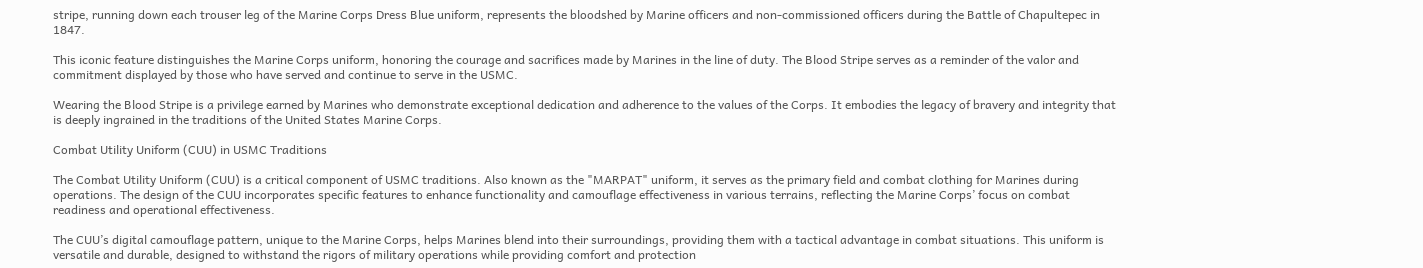stripe, running down each trouser leg of the Marine Corps Dress Blue uniform, represents the bloodshed by Marine officers and non-commissioned officers during the Battle of Chapultepec in 1847.

This iconic feature distinguishes the Marine Corps uniform, honoring the courage and sacrifices made by Marines in the line of duty. The Blood Stripe serves as a reminder of the valor and commitment displayed by those who have served and continue to serve in the USMC.

Wearing the Blood Stripe is a privilege earned by Marines who demonstrate exceptional dedication and adherence to the values of the Corps. It embodies the legacy of bravery and integrity that is deeply ingrained in the traditions of the United States Marine Corps.

Combat Utility Uniform (CUU) in USMC Traditions

The Combat Utility Uniform (CUU) is a critical component of USMC traditions. Also known as the "MARPAT" uniform, it serves as the primary field and combat clothing for Marines during operations. The design of the CUU incorporates specific features to enhance functionality and camouflage effectiveness in various terrains, reflecting the Marine Corps’ focus on combat readiness and operational effectiveness.

The CUU’s digital camouflage pattern, unique to the Marine Corps, helps Marines blend into their surroundings, providing them with a tactical advantage in combat situations. This uniform is versatile and durable, designed to withstand the rigors of military operations while providing comfort and protection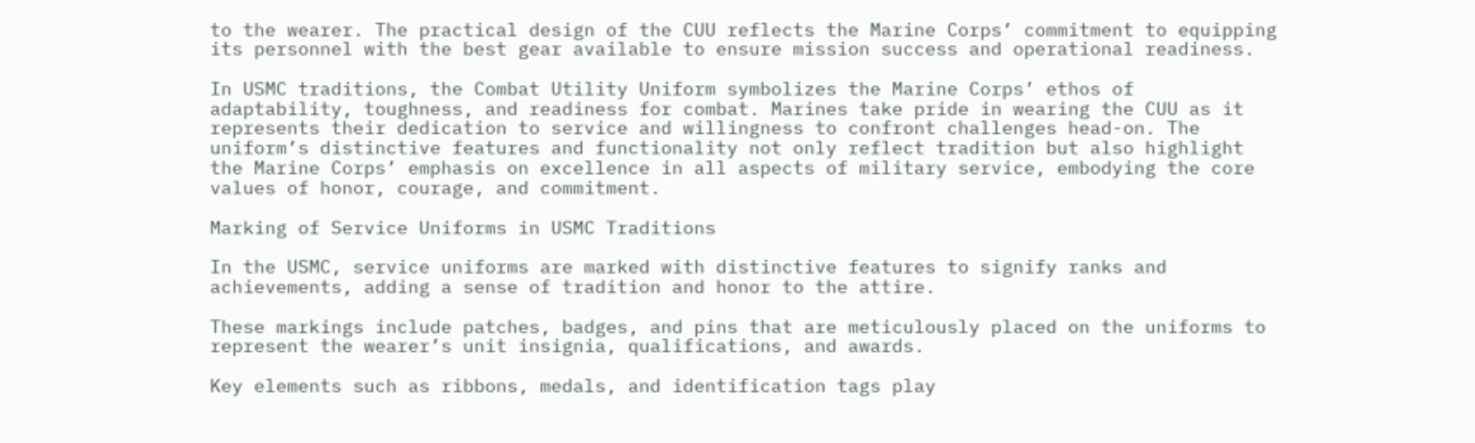to the wearer. The practical design of the CUU reflects the Marine Corps’ commitment to equipping its personnel with the best gear available to ensure mission success and operational readiness.

In USMC traditions, the Combat Utility Uniform symbolizes the Marine Corps’ ethos of adaptability, toughness, and readiness for combat. Marines take pride in wearing the CUU as it represents their dedication to service and willingness to confront challenges head-on. The uniform’s distinctive features and functionality not only reflect tradition but also highlight the Marine Corps’ emphasis on excellence in all aspects of military service, embodying the core values of honor, courage, and commitment.

Marking of Service Uniforms in USMC Traditions

In the USMC, service uniforms are marked with distinctive features to signify ranks and achievements, adding a sense of tradition and honor to the attire.

These markings include patches, badges, and pins that are meticulously placed on the uniforms to represent the wearer’s unit insignia, qualifications, and awards.

Key elements such as ribbons, medals, and identification tags play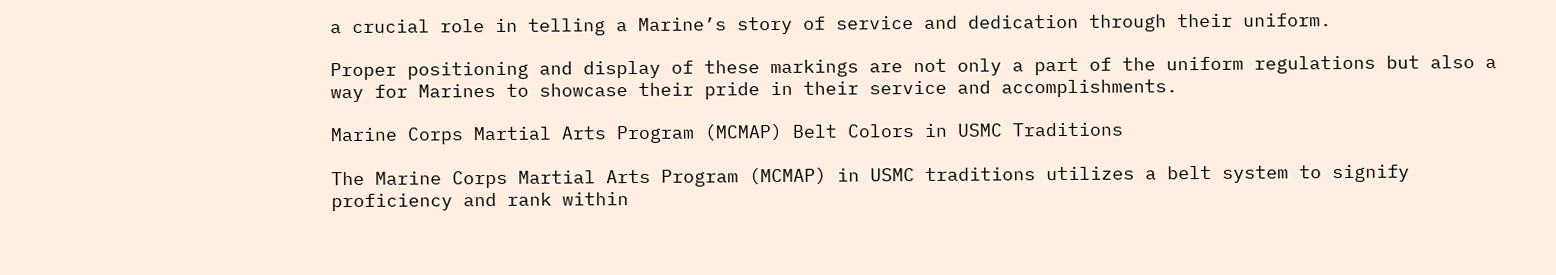a crucial role in telling a Marine’s story of service and dedication through their uniform.

Proper positioning and display of these markings are not only a part of the uniform regulations but also a way for Marines to showcase their pride in their service and accomplishments.

Marine Corps Martial Arts Program (MCMAP) Belt Colors in USMC Traditions

The Marine Corps Martial Arts Program (MCMAP) in USMC traditions utilizes a belt system to signify proficiency and rank within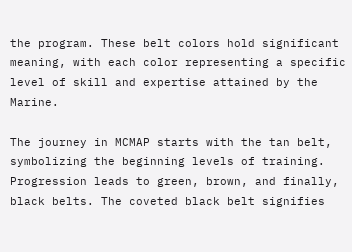the program. These belt colors hold significant meaning, with each color representing a specific level of skill and expertise attained by the Marine.

The journey in MCMAP starts with the tan belt, symbolizing the beginning levels of training. Progression leads to green, brown, and finally, black belts. The coveted black belt signifies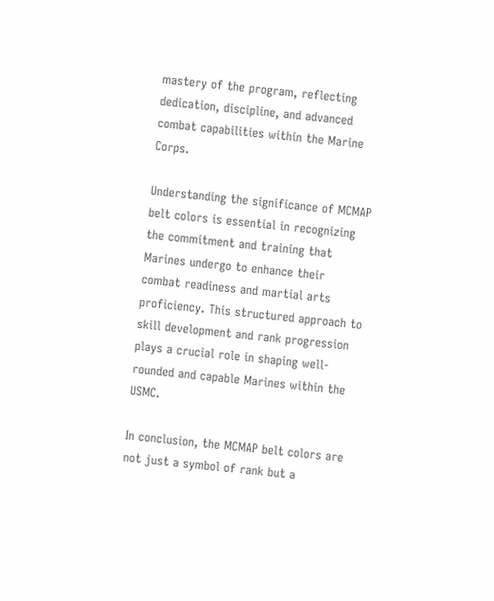mastery of the program, reflecting dedication, discipline, and advanced combat capabilities within the Marine Corps.

Understanding the significance of MCMAP belt colors is essential in recognizing the commitment and training that Marines undergo to enhance their combat readiness and martial arts proficiency. This structured approach to skill development and rank progression plays a crucial role in shaping well-rounded and capable Marines within the USMC.

In conclusion, the MCMAP belt colors are not just a symbol of rank but a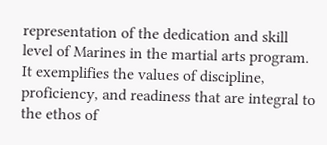representation of the dedication and skill level of Marines in the martial arts program. It exemplifies the values of discipline, proficiency, and readiness that are integral to the ethos of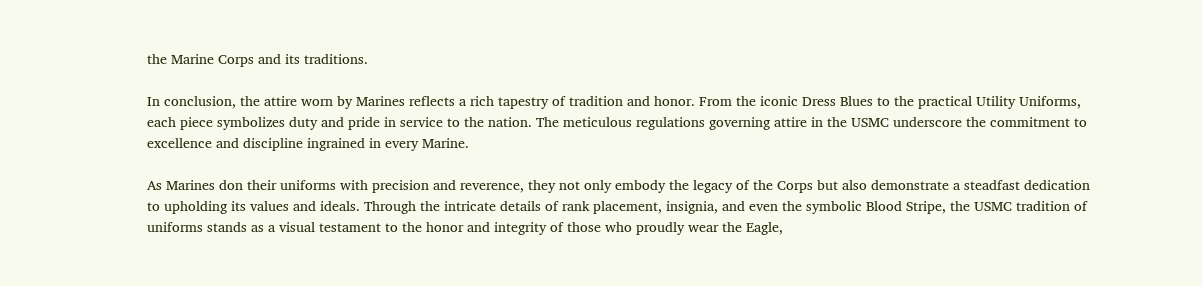the Marine Corps and its traditions.

In conclusion, the attire worn by Marines reflects a rich tapestry of tradition and honor. From the iconic Dress Blues to the practical Utility Uniforms, each piece symbolizes duty and pride in service to the nation. The meticulous regulations governing attire in the USMC underscore the commitment to excellence and discipline ingrained in every Marine.

As Marines don their uniforms with precision and reverence, they not only embody the legacy of the Corps but also demonstrate a steadfast dedication to upholding its values and ideals. Through the intricate details of rank placement, insignia, and even the symbolic Blood Stripe, the USMC tradition of uniforms stands as a visual testament to the honor and integrity of those who proudly wear the Eagle,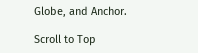Globe, and Anchor.

Scroll to Top